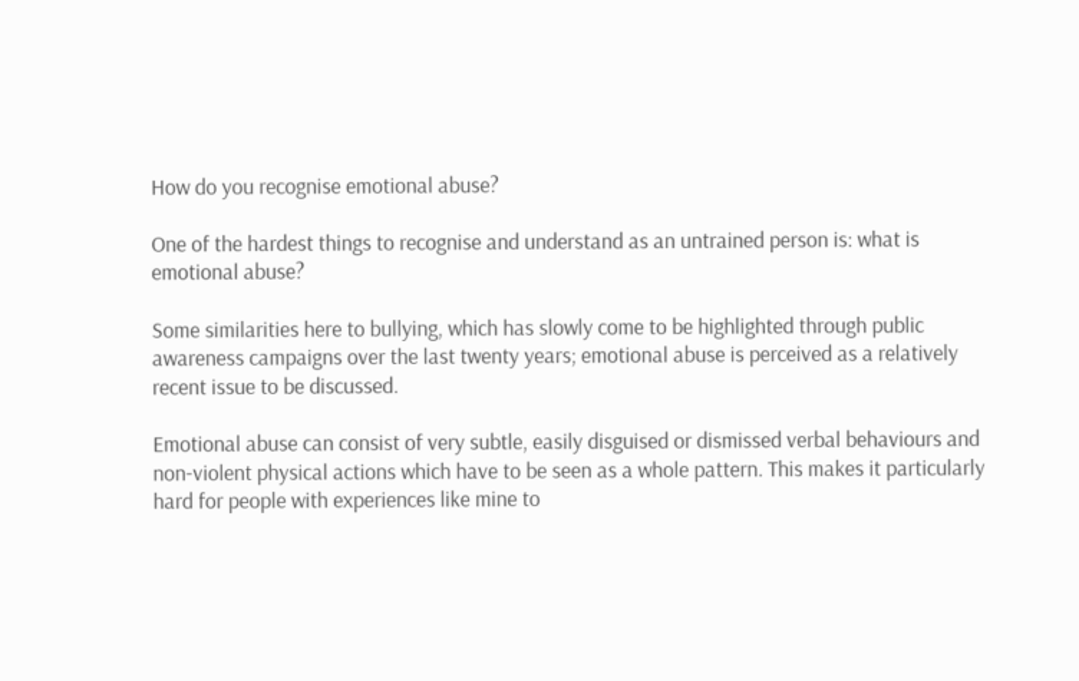How do you recognise emotional abuse?

One of the hardest things to recognise and understand as an untrained person is: what is emotional abuse?

Some similarities here to bullying, which has slowly come to be highlighted through public awareness campaigns over the last twenty years; emotional abuse is perceived as a relatively recent issue to be discussed.

Emotional abuse can consist of very subtle, easily disguised or dismissed verbal behaviours and non-violent physical actions which have to be seen as a whole pattern. This makes it particularly hard for people with experiences like mine to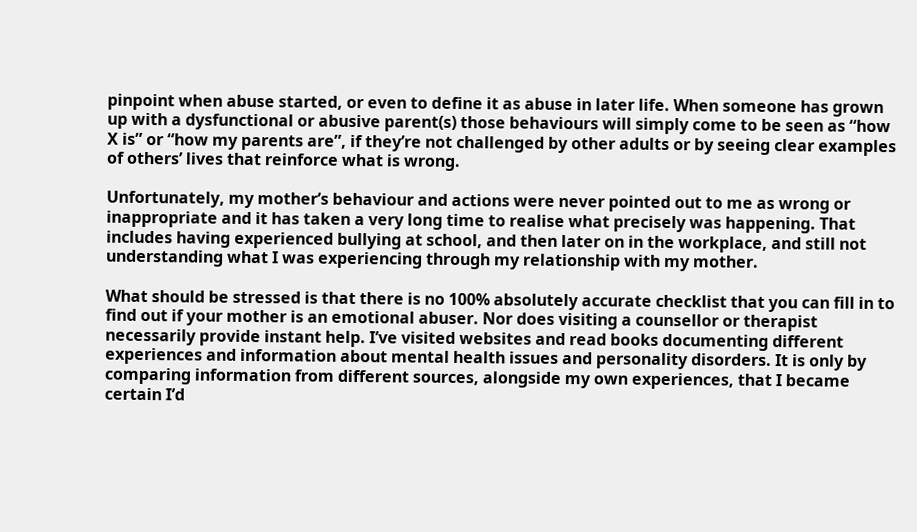pinpoint when abuse started, or even to define it as abuse in later life. When someone has grown up with a dysfunctional or abusive parent(s) those behaviours will simply come to be seen as “how X is” or “how my parents are”, if they’re not challenged by other adults or by seeing clear examples of others’ lives that reinforce what is wrong.

Unfortunately, my mother’s behaviour and actions were never pointed out to me as wrong or inappropriate and it has taken a very long time to realise what precisely was happening. That includes having experienced bullying at school, and then later on in the workplace, and still not understanding what I was experiencing through my relationship with my mother.

What should be stressed is that there is no 100% absolutely accurate checklist that you can fill in to find out if your mother is an emotional abuser. Nor does visiting a counsellor or therapist necessarily provide instant help. I’ve visited websites and read books documenting different experiences and information about mental health issues and personality disorders. It is only by comparing information from different sources, alongside my own experiences, that I became certain I’d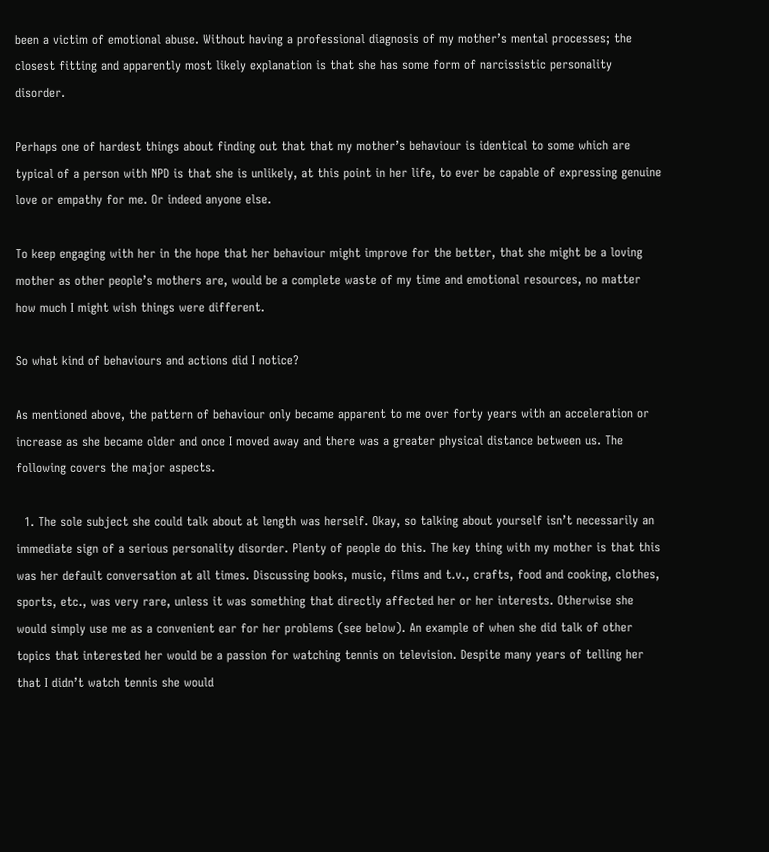been a victim of emotional abuse. Without having a professional diagnosis of my mother’s mental processes; the closest fitting and apparently most likely explanation is that she has some form of narcissistic personality disorder.

Perhaps one of hardest things about finding out that that my mother’s behaviour is identical to some which are typical of a person with NPD is that she is unlikely, at this point in her life, to ever be capable of expressing genuine love or empathy for me. Or indeed anyone else.

To keep engaging with her in the hope that her behaviour might improve for the better, that she might be a loving mother as other people’s mothers are, would be a complete waste of my time and emotional resources, no matter how much I might wish things were different.

So what kind of behaviours and actions did I notice?

As mentioned above, the pattern of behaviour only became apparent to me over forty years with an acceleration or increase as she became older and once I moved away and there was a greater physical distance between us. The following covers the major aspects.

  1. The sole subject she could talk about at length was herself. Okay, so talking about yourself isn’t necessarily an immediate sign of a serious personality disorder. Plenty of people do this. The key thing with my mother is that this was her default conversation at all times. Discussing books, music, films and t.v., crafts, food and cooking, clothes, sports, etc., was very rare, unless it was something that directly affected her or her interests. Otherwise she would simply use me as a convenient ear for her problems (see below). An example of when she did talk of other topics that interested her would be a passion for watching tennis on television. Despite many years of telling her that I didn’t watch tennis she would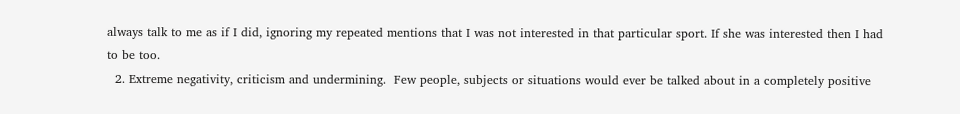always talk to me as if I did, ignoring my repeated mentions that I was not interested in that particular sport. If she was interested then I had to be too.
  2. Extreme negativity, criticism and undermining.  Few people, subjects or situations would ever be talked about in a completely positive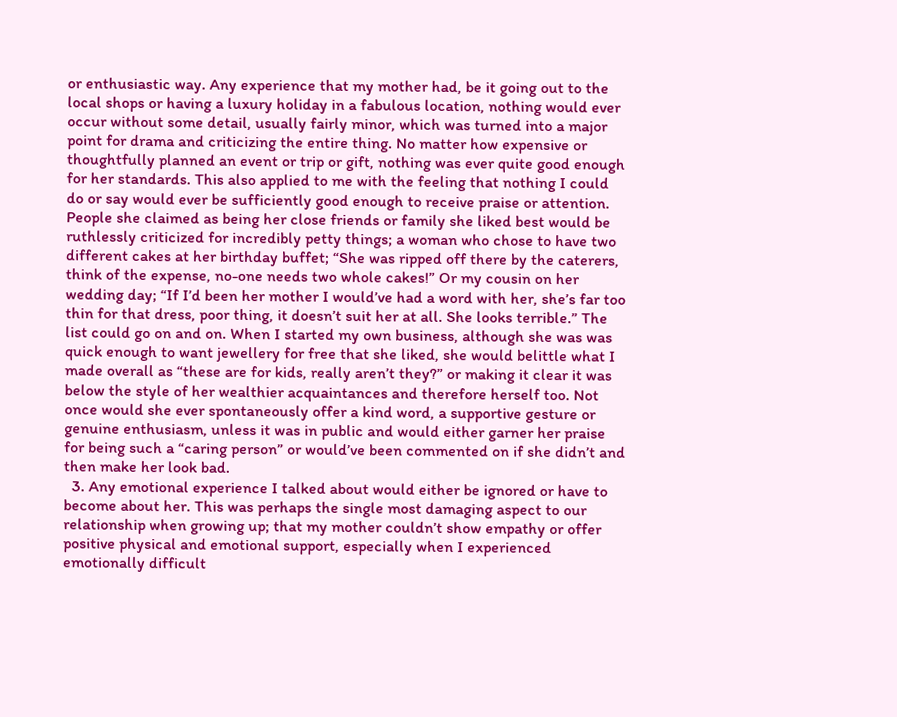or enthusiastic way. Any experience that my mother had, be it going out to the local shops or having a luxury holiday in a fabulous location, nothing would ever occur without some detail, usually fairly minor, which was turned into a major point for drama and criticizing the entire thing. No matter how expensive or thoughtfully planned an event or trip or gift, nothing was ever quite good enough for her standards. This also applied to me with the feeling that nothing I could do or say would ever be sufficiently good enough to receive praise or attention. People she claimed as being her close friends or family she liked best would be ruthlessly criticized for incredibly petty things; a woman who chose to have two different cakes at her birthday buffet; “She was ripped off there by the caterers, think of the expense, no-one needs two whole cakes!” Or my cousin on her wedding day; “If I’d been her mother I would’ve had a word with her, she’s far too thin for that dress, poor thing, it doesn’t suit her at all. She looks terrible.” The list could go on and on. When I started my own business, although she was was quick enough to want jewellery for free that she liked, she would belittle what I made overall as “these are for kids, really aren’t they?” or making it clear it was below the style of her wealthier acquaintances and therefore herself too. Not once would she ever spontaneously offer a kind word, a supportive gesture or genuine enthusiasm, unless it was in public and would either garner her praise for being such a “caring person” or would’ve been commented on if she didn’t and then make her look bad.
  3. Any emotional experience I talked about would either be ignored or have to become about her. This was perhaps the single most damaging aspect to our relationship when growing up; that my mother couldn’t show empathy or offer positive physical and emotional support, especially when I experienced emotionally difficult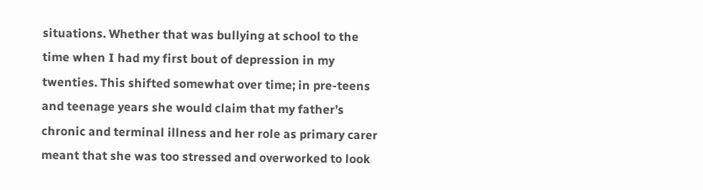situations. Whether that was bullying at school to the time when I had my first bout of depression in my twenties. This shifted somewhat over time; in pre-teens and teenage years she would claim that my father’s chronic and terminal illness and her role as primary carer meant that she was too stressed and overworked to look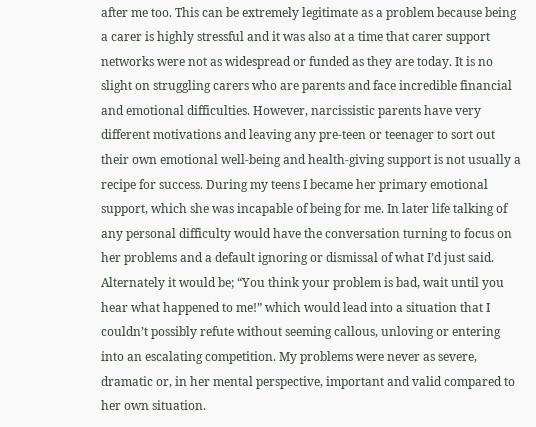after me too. This can be extremely legitimate as a problem because being a carer is highly stressful and it was also at a time that carer support networks were not as widespread or funded as they are today. It is no slight on struggling carers who are parents and face incredible financial and emotional difficulties. However, narcissistic parents have very different motivations and leaving any pre-teen or teenager to sort out their own emotional well-being and health-giving support is not usually a recipe for success. During my teens I became her primary emotional support, which she was incapable of being for me. In later life talking of any personal difficulty would have the conversation turning to focus on her problems and a default ignoring or dismissal of what I’d just said. Alternately it would be; “You think your problem is bad, wait until you hear what happened to me!” which would lead into a situation that I couldn’t possibly refute without seeming callous, unloving or entering into an escalating competition. My problems were never as severe, dramatic or, in her mental perspective, important and valid compared to her own situation.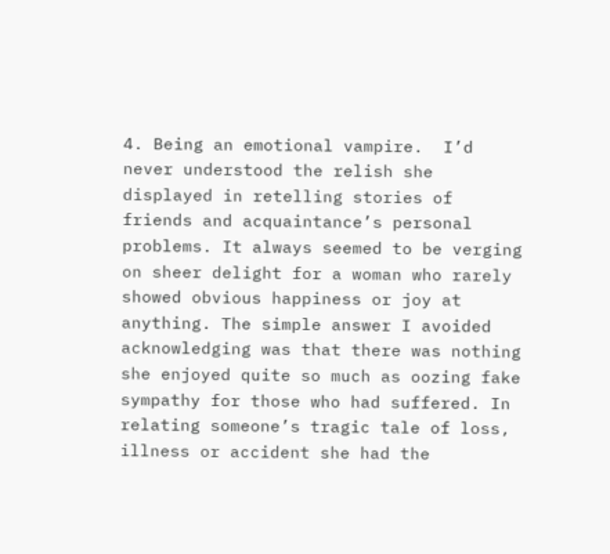4. Being an emotional vampire.  I’d never understood the relish she displayed in retelling stories of friends and acquaintance’s personal problems. It always seemed to be verging on sheer delight for a woman who rarely showed obvious happiness or joy at anything. The simple answer I avoided acknowledging was that there was nothing she enjoyed quite so much as oozing fake sympathy for those who had suffered. In relating someone’s tragic tale of loss, illness or accident she had the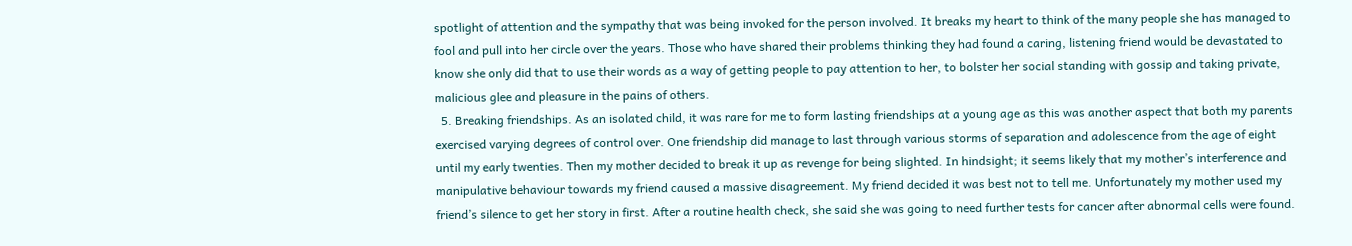spotlight of attention and the sympathy that was being invoked for the person involved. It breaks my heart to think of the many people she has managed to fool and pull into her circle over the years. Those who have shared their problems thinking they had found a caring, listening friend would be devastated to know she only did that to use their words as a way of getting people to pay attention to her, to bolster her social standing with gossip and taking private, malicious glee and pleasure in the pains of others.
  5. Breaking friendships. As an isolated child, it was rare for me to form lasting friendships at a young age as this was another aspect that both my parents exercised varying degrees of control over. One friendship did manage to last through various storms of separation and adolescence from the age of eight until my early twenties. Then my mother decided to break it up as revenge for being slighted. In hindsight; it seems likely that my mother’s interference and manipulative behaviour towards my friend caused a massive disagreement. My friend decided it was best not to tell me. Unfortunately my mother used my friend’s silence to get her story in first. After a routine health check, she said she was going to need further tests for cancer after abnormal cells were found.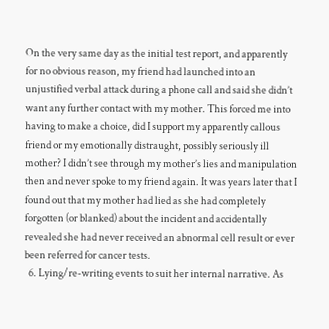On the very same day as the initial test report, and apparently for no obvious reason, my friend had launched into an unjustified verbal attack during a phone call and said she didn’t want any further contact with my mother. This forced me into having to make a choice, did I support my apparently callous friend or my emotionally distraught, possibly seriously ill mother? I didn’t see through my mother’s lies and manipulation then and never spoke to my friend again. It was years later that I found out that my mother had lied as she had completely forgotten (or blanked) about the incident and accidentally revealed she had never received an abnormal cell result or ever been referred for cancer tests.
  6. Lying/re-writing events to suit her internal narrative. As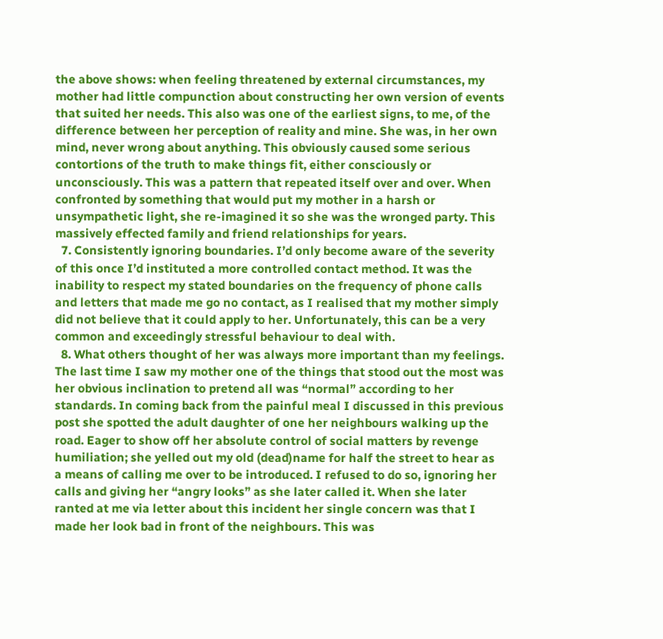the above shows: when feeling threatened by external circumstances, my mother had little compunction about constructing her own version of events that suited her needs. This also was one of the earliest signs, to me, of the difference between her perception of reality and mine. She was, in her own mind, never wrong about anything. This obviously caused some serious contortions of the truth to make things fit, either consciously or unconsciously. This was a pattern that repeated itself over and over. When confronted by something that would put my mother in a harsh or unsympathetic light, she re-imagined it so she was the wronged party. This massively effected family and friend relationships for years.
  7. Consistently ignoring boundaries. I’d only become aware of the severity of this once I’d instituted a more controlled contact method. It was the inability to respect my stated boundaries on the frequency of phone calls and letters that made me go no contact, as I realised that my mother simply did not believe that it could apply to her. Unfortunately, this can be a very common and exceedingly stressful behaviour to deal with.
  8. What others thought of her was always more important than my feelings. The last time I saw my mother one of the things that stood out the most was her obvious inclination to pretend all was “normal” according to her standards. In coming back from the painful meal I discussed in this previous post she spotted the adult daughter of one her neighbours walking up the road. Eager to show off her absolute control of social matters by revenge humiliation; she yelled out my old (dead)name for half the street to hear as a means of calling me over to be introduced. I refused to do so, ignoring her calls and giving her “angry looks” as she later called it. When she later ranted at me via letter about this incident her single concern was that I made her look bad in front of the neighbours. This was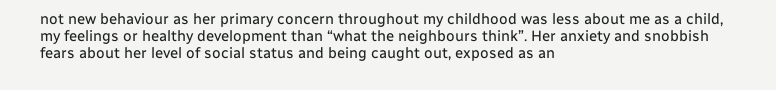not new behaviour as her primary concern throughout my childhood was less about me as a child, my feelings or healthy development than “what the neighbours think”. Her anxiety and snobbish fears about her level of social status and being caught out, exposed as an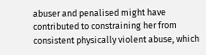abuser and penalised might have contributed to constraining her from consistent physically violent abuse, which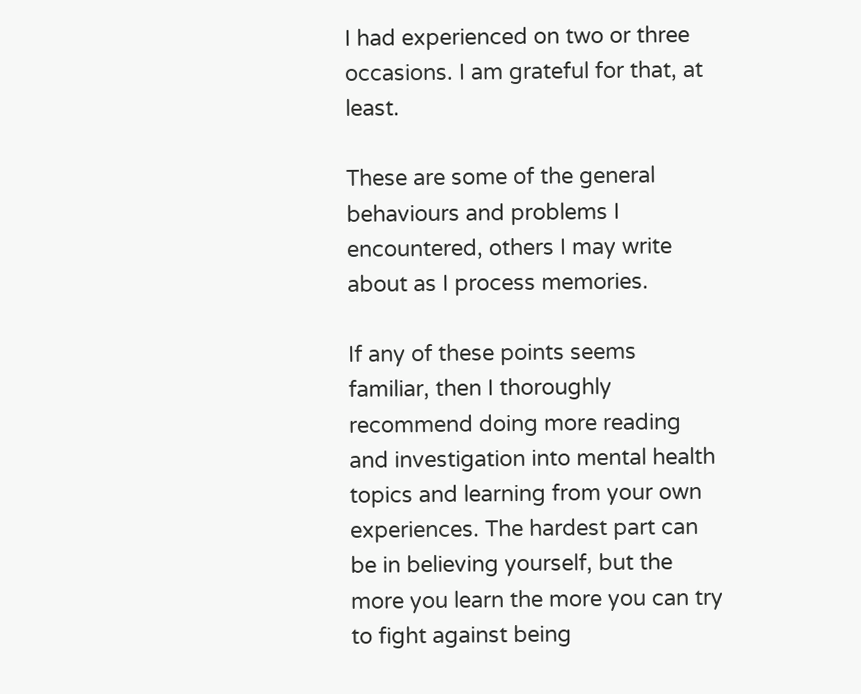I had experienced on two or three occasions. I am grateful for that, at least.

These are some of the general behaviours and problems I encountered, others I may write about as I process memories.

If any of these points seems familiar, then I thoroughly recommend doing more reading and investigation into mental health topics and learning from your own experiences. The hardest part can be in believing yourself, but the more you learn the more you can try to fight against being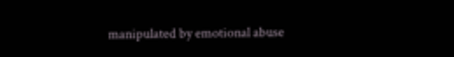manipulated by emotional abuse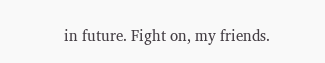in future. Fight on, my friends.